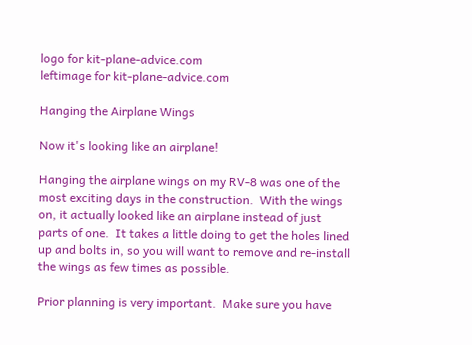logo for kit-plane-advice.com
leftimage for kit-plane-advice.com

Hanging the Airplane Wings

Now it's looking like an airplane!

Hanging the airplane wings on my RV-8 was one of the most exciting days in the construction.  With the wings on, it actually looked like an airplane instead of just parts of one.  It takes a little doing to get the holes lined up and bolts in, so you will want to remove and re-install the wings as few times as possible.

Prior planning is very important.  Make sure you have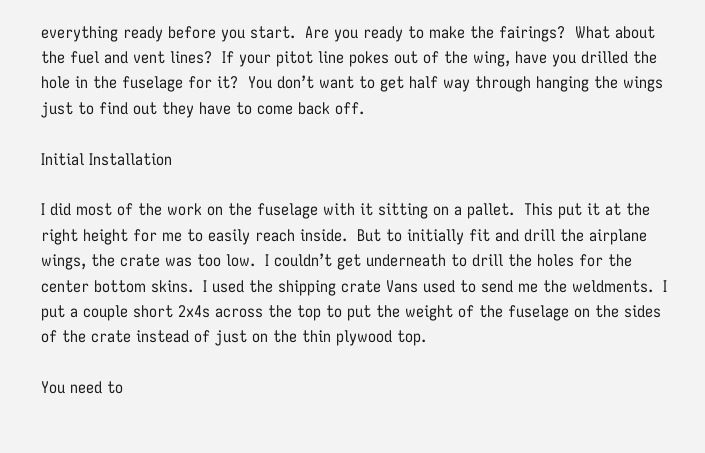everything ready before you start.  Are you ready to make the fairings?  What about the fuel and vent lines?  If your pitot line pokes out of the wing, have you drilled the hole in the fuselage for it?  You don’t want to get half way through hanging the wings just to find out they have to come back off.

Initial Installation

I did most of the work on the fuselage with it sitting on a pallet.  This put it at the right height for me to easily reach inside.  But to initially fit and drill the airplane wings, the crate was too low.  I couldn’t get underneath to drill the holes for the center bottom skins.  I used the shipping crate Vans used to send me the weldments.  I put a couple short 2x4s across the top to put the weight of the fuselage on the sides of the crate instead of just on the thin plywood top.

You need to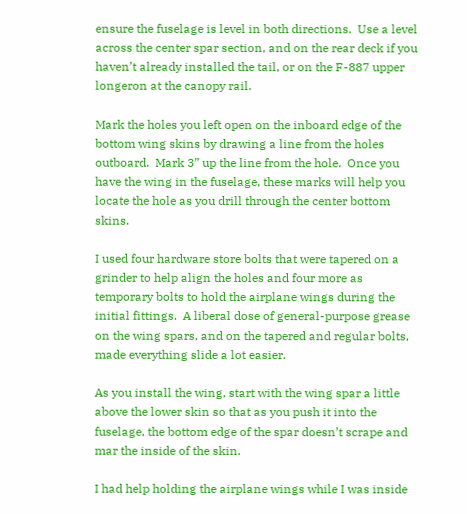ensure the fuselage is level in both directions.  Use a level across the center spar section, and on the rear deck if you haven’t already installed the tail, or on the F-887 upper longeron at the canopy rail.

Mark the holes you left open on the inboard edge of the bottom wing skins by drawing a line from the holes outboard.  Mark 3” up the line from the hole.  Once you have the wing in the fuselage, these marks will help you locate the hole as you drill through the center bottom skins.

I used four hardware store bolts that were tapered on a grinder to help align the holes and four more as temporary bolts to hold the airplane wings during the initial fittings.  A liberal dose of general-purpose grease on the wing spars, and on the tapered and regular bolts, made everything slide a lot easier.

As you install the wing, start with the wing spar a little above the lower skin so that as you push it into the fuselage, the bottom edge of the spar doesn’t scrape and mar the inside of the skin.

I had help holding the airplane wings while I was inside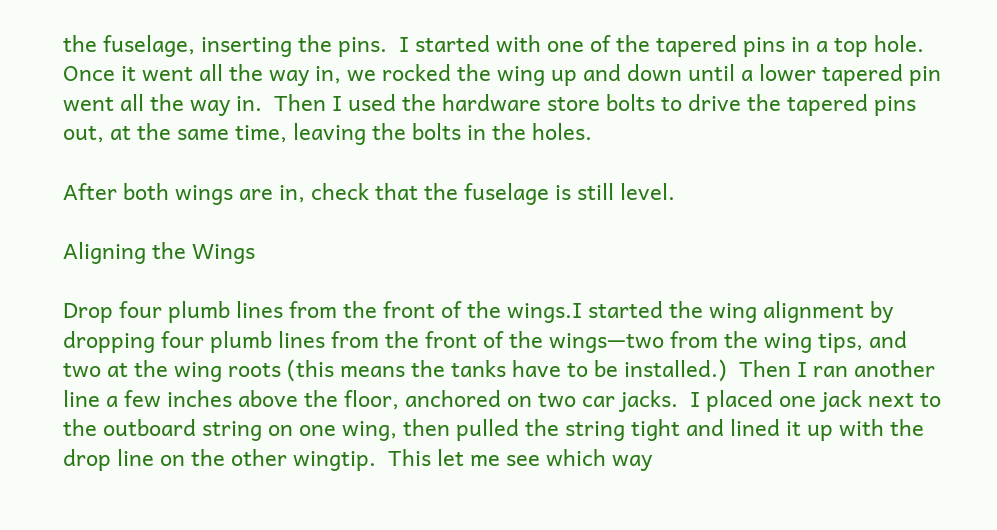the fuselage, inserting the pins.  I started with one of the tapered pins in a top hole.  Once it went all the way in, we rocked the wing up and down until a lower tapered pin went all the way in.  Then I used the hardware store bolts to drive the tapered pins out, at the same time, leaving the bolts in the holes.

After both wings are in, check that the fuselage is still level.

Aligning the Wings

Drop four plumb lines from the front of the wings.I started the wing alignment by dropping four plumb lines from the front of the wings—two from the wing tips, and two at the wing roots (this means the tanks have to be installed.)  Then I ran another line a few inches above the floor, anchored on two car jacks.  I placed one jack next to the outboard string on one wing, then pulled the string tight and lined it up with the drop line on the other wingtip.  This let me see which way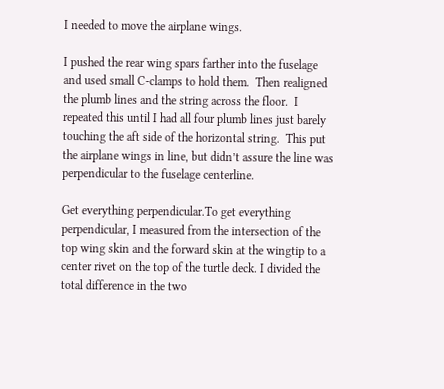I needed to move the airplane wings.

I pushed the rear wing spars farther into the fuselage and used small C-clamps to hold them.  Then realigned the plumb lines and the string across the floor.  I repeated this until I had all four plumb lines just barely touching the aft side of the horizontal string.  This put the airplane wings in line, but didn’t assure the line was perpendicular to the fuselage centerline.

Get everything perpendicular.To get everything perpendicular, I measured from the intersection of the top wing skin and the forward skin at the wingtip to a center rivet on the top of the turtle deck. I divided the total difference in the two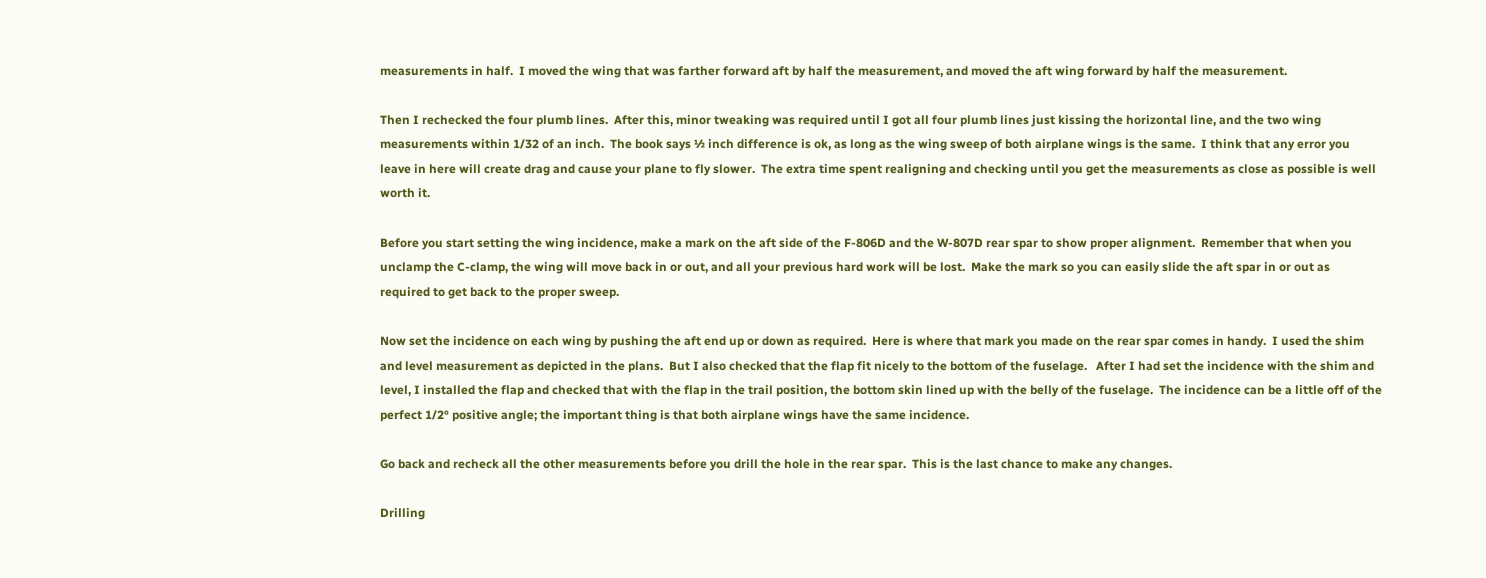measurements in half.  I moved the wing that was farther forward aft by half the measurement, and moved the aft wing forward by half the measurement.

Then I rechecked the four plumb lines.  After this, minor tweaking was required until I got all four plumb lines just kissing the horizontal line, and the two wing measurements within 1/32 of an inch.  The book says ½ inch difference is ok, as long as the wing sweep of both airplane wings is the same.  I think that any error you leave in here will create drag and cause your plane to fly slower.  The extra time spent realigning and checking until you get the measurements as close as possible is well worth it.

Before you start setting the wing incidence, make a mark on the aft side of the F-806D and the W-807D rear spar to show proper alignment.  Remember that when you unclamp the C-clamp, the wing will move back in or out, and all your previous hard work will be lost.  Make the mark so you can easily slide the aft spar in or out as required to get back to the proper sweep.

Now set the incidence on each wing by pushing the aft end up or down as required.  Here is where that mark you made on the rear spar comes in handy.  I used the shim and level measurement as depicted in the plans.  But I also checked that the flap fit nicely to the bottom of the fuselage.   After I had set the incidence with the shim and level, I installed the flap and checked that with the flap in the trail position, the bottom skin lined up with the belly of the fuselage.  The incidence can be a little off of the perfect 1/2° positive angle; the important thing is that both airplane wings have the same incidence.

Go back and recheck all the other measurements before you drill the hole in the rear spar.  This is the last chance to make any changes.

Drilling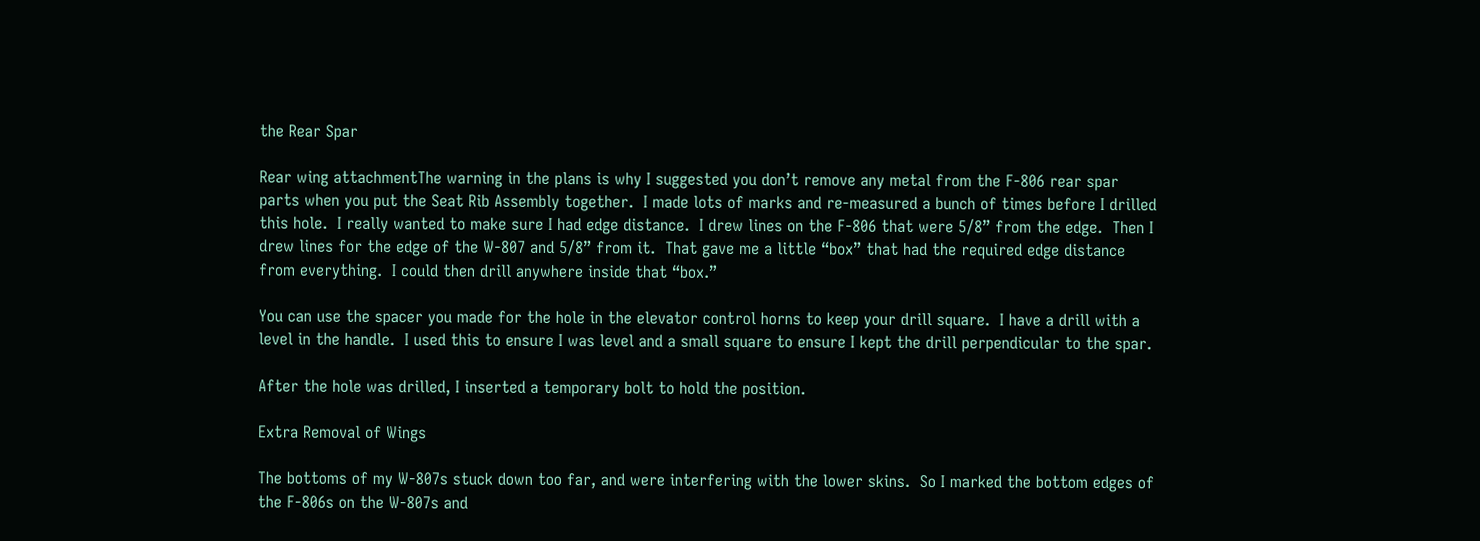the Rear Spar

Rear wing attachmentThe warning in the plans is why I suggested you don’t remove any metal from the F-806 rear spar parts when you put the Seat Rib Assembly together.  I made lots of marks and re-measured a bunch of times before I drilled this hole.  I really wanted to make sure I had edge distance.  I drew lines on the F-806 that were 5/8” from the edge.  Then I drew lines for the edge of the W-807 and 5/8” from it.  That gave me a little “box” that had the required edge distance from everything.  I could then drill anywhere inside that “box.”

You can use the spacer you made for the hole in the elevator control horns to keep your drill square.  I have a drill with a level in the handle.  I used this to ensure I was level and a small square to ensure I kept the drill perpendicular to the spar.

After the hole was drilled, I inserted a temporary bolt to hold the position.

Extra Removal of Wings

The bottoms of my W-807s stuck down too far, and were interfering with the lower skins.  So I marked the bottom edges of the F-806s on the W-807s and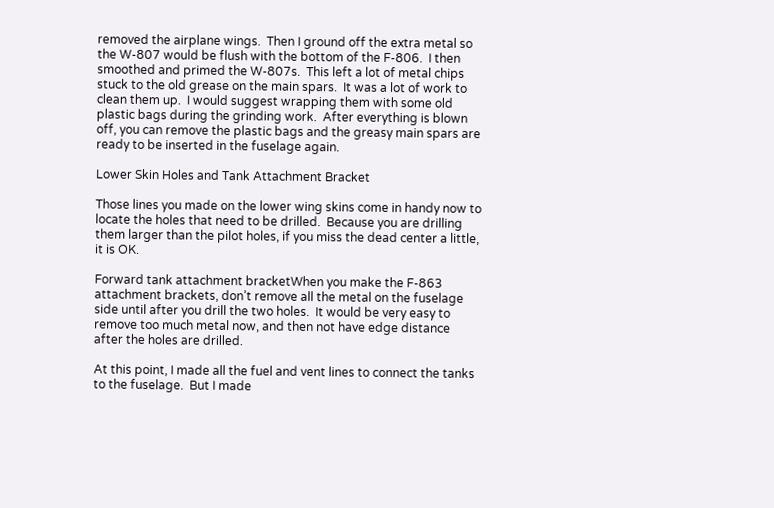removed the airplane wings.  Then I ground off the extra metal so the W-807 would be flush with the bottom of the F-806.  I then smoothed and primed the W-807s.  This left a lot of metal chips stuck to the old grease on the main spars.  It was a lot of work to clean them up.  I would suggest wrapping them with some old plastic bags during the grinding work.  After everything is blown off, you can remove the plastic bags and the greasy main spars are ready to be inserted in the fuselage again.

Lower Skin Holes and Tank Attachment Bracket

Those lines you made on the lower wing skins come in handy now to locate the holes that need to be drilled.  Because you are drilling them larger than the pilot holes, if you miss the dead center a little, it is OK.

Forward tank attachment bracketWhen you make the F-863 attachment brackets, don’t remove all the metal on the fuselage side until after you drill the two holes.  It would be very easy to remove too much metal now, and then not have edge distance after the holes are drilled.

At this point, I made all the fuel and vent lines to connect the tanks to the fuselage.  But I made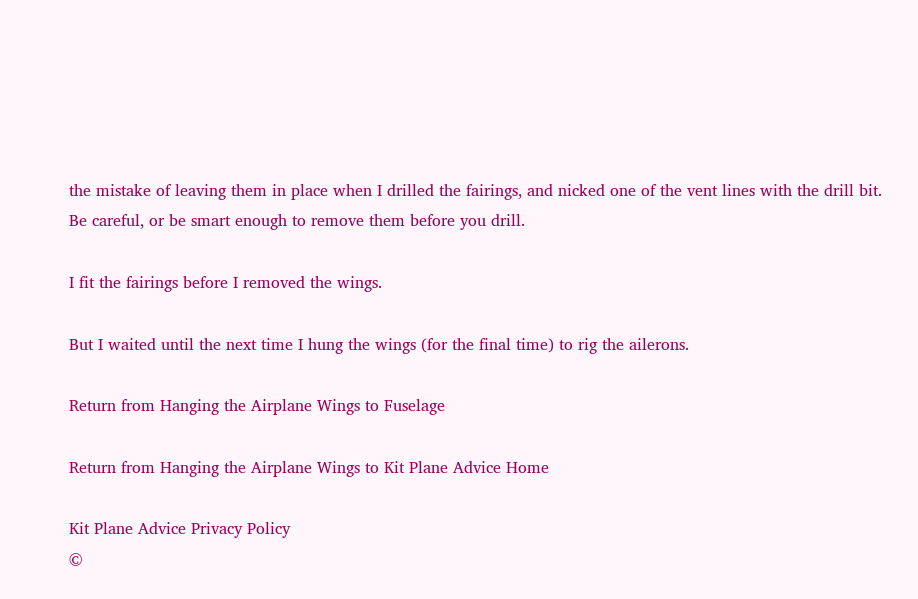the mistake of leaving them in place when I drilled the fairings, and nicked one of the vent lines with the drill bit.  Be careful, or be smart enough to remove them before you drill.

I fit the fairings before I removed the wings.

But I waited until the next time I hung the wings (for the final time) to rig the ailerons.

Return from Hanging the Airplane Wings to Fuselage

Return from Hanging the Airplane Wings to Kit Plane Advice Home

Kit Plane Advice Privacy Policy
©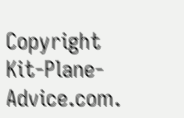Copyright Kit-Plane-Advice.com.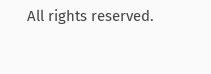All rights reserved.